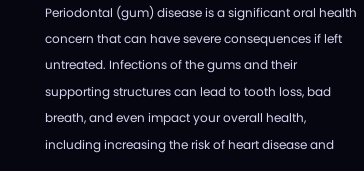Periodontal (gum) disease is a significant oral health concern that can have severe consequences if left untreated. Infections of the gums and their supporting structures can lead to tooth loss, bad breath, and even impact your overall health, including increasing the risk of heart disease and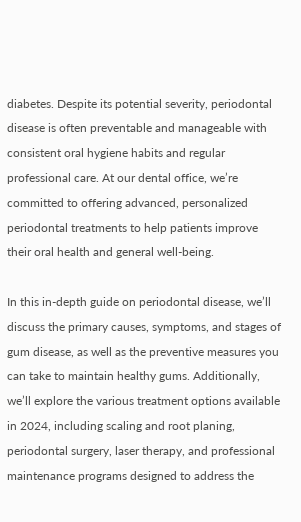diabetes. Despite its potential severity, periodontal disease is often preventable and manageable with consistent oral hygiene habits and regular professional care. At our dental office, we’re committed to offering advanced, personalized periodontal treatments to help patients improve their oral health and general well-being.

In this in-depth guide on periodontal disease, we’ll discuss the primary causes, symptoms, and stages of gum disease, as well as the preventive measures you can take to maintain healthy gums. Additionally, we’ll explore the various treatment options available in 2024, including scaling and root planing, periodontal surgery, laser therapy, and professional maintenance programs designed to address the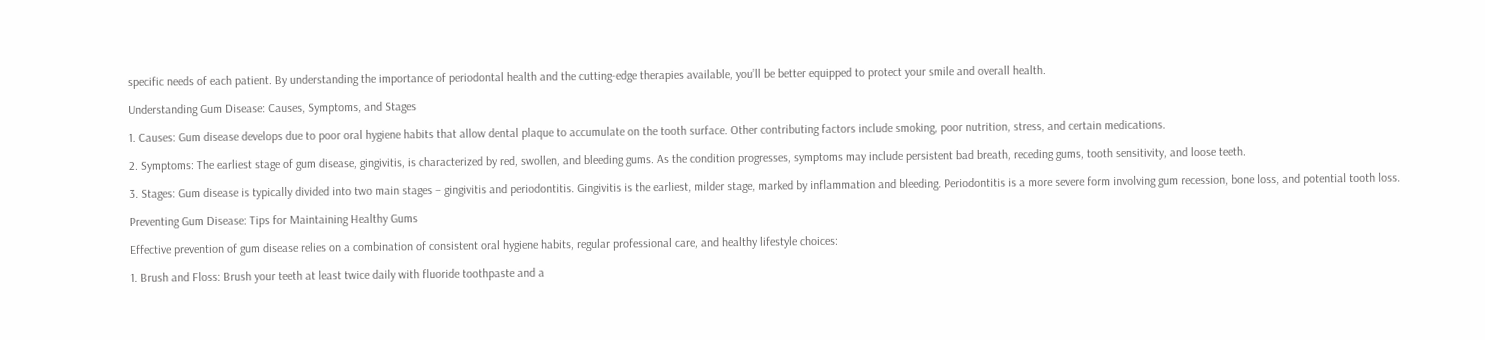specific needs of each patient. By understanding the importance of periodontal health and the cutting-edge therapies available, you’ll be better equipped to protect your smile and overall health.

Understanding Gum Disease: Causes, Symptoms, and Stages

1. Causes: Gum disease develops due to poor oral hygiene habits that allow dental plaque to accumulate on the tooth surface. Other contributing factors include smoking, poor nutrition, stress, and certain medications.

2. Symptoms: The earliest stage of gum disease, gingivitis, is characterized by red, swollen, and bleeding gums. As the condition progresses, symptoms may include persistent bad breath, receding gums, tooth sensitivity, and loose teeth.

3. Stages: Gum disease is typically divided into two main stages – gingivitis and periodontitis. Gingivitis is the earliest, milder stage, marked by inflammation and bleeding. Periodontitis is a more severe form involving gum recession, bone loss, and potential tooth loss.

Preventing Gum Disease: Tips for Maintaining Healthy Gums

Effective prevention of gum disease relies on a combination of consistent oral hygiene habits, regular professional care, and healthy lifestyle choices:

1. Brush and Floss: Brush your teeth at least twice daily with fluoride toothpaste and a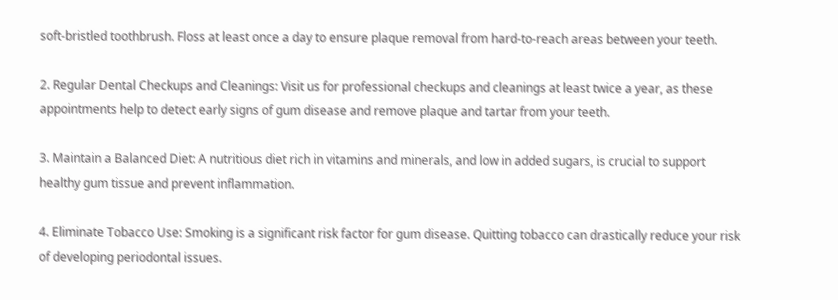soft-bristled toothbrush. Floss at least once a day to ensure plaque removal from hard-to-reach areas between your teeth.

2. Regular Dental Checkups and Cleanings: Visit us for professional checkups and cleanings at least twice a year, as these appointments help to detect early signs of gum disease and remove plaque and tartar from your teeth.

3. Maintain a Balanced Diet: A nutritious diet rich in vitamins and minerals, and low in added sugars, is crucial to support healthy gum tissue and prevent inflammation.

4. Eliminate Tobacco Use: Smoking is a significant risk factor for gum disease. Quitting tobacco can drastically reduce your risk of developing periodontal issues.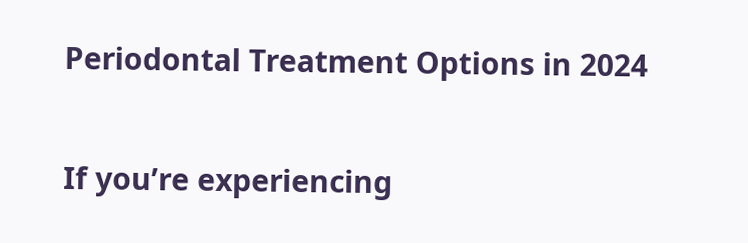Periodontal Treatment Options in 2024

If you’re experiencing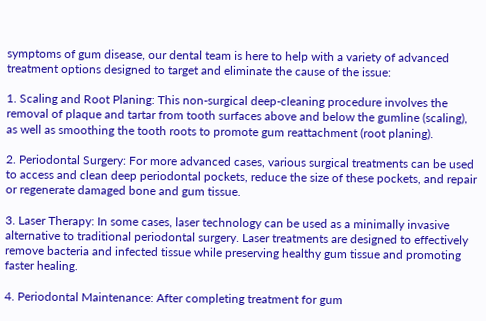symptoms of gum disease, our dental team is here to help with a variety of advanced treatment options designed to target and eliminate the cause of the issue:

1. Scaling and Root Planing: This non-surgical deep-cleaning procedure involves the removal of plaque and tartar from tooth surfaces above and below the gumline (scaling), as well as smoothing the tooth roots to promote gum reattachment (root planing).

2. Periodontal Surgery: For more advanced cases, various surgical treatments can be used to access and clean deep periodontal pockets, reduce the size of these pockets, and repair or regenerate damaged bone and gum tissue.

3. Laser Therapy: In some cases, laser technology can be used as a minimally invasive alternative to traditional periodontal surgery. Laser treatments are designed to effectively remove bacteria and infected tissue while preserving healthy gum tissue and promoting faster healing.

4. Periodontal Maintenance: After completing treatment for gum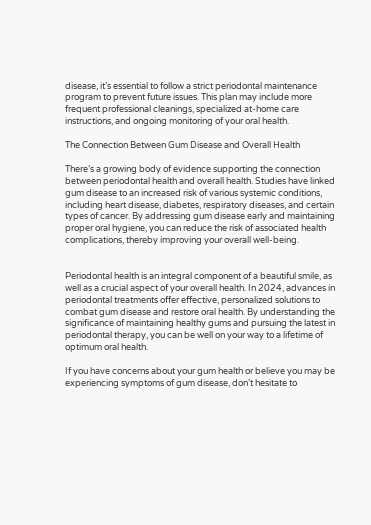disease, it’s essential to follow a strict periodontal maintenance program to prevent future issues. This plan may include more frequent professional cleanings, specialized at-home care instructions, and ongoing monitoring of your oral health.

The Connection Between Gum Disease and Overall Health

There’s a growing body of evidence supporting the connection between periodontal health and overall health. Studies have linked gum disease to an increased risk of various systemic conditions, including heart disease, diabetes, respiratory diseases, and certain types of cancer. By addressing gum disease early and maintaining proper oral hygiene, you can reduce the risk of associated health complications, thereby improving your overall well-being.


Periodontal health is an integral component of a beautiful smile, as well as a crucial aspect of your overall health. In 2024, advances in periodontal treatments offer effective, personalized solutions to combat gum disease and restore oral health. By understanding the significance of maintaining healthy gums and pursuing the latest in periodontal therapy, you can be well on your way to a lifetime of optimum oral health.

If you have concerns about your gum health or believe you may be experiencing symptoms of gum disease, don’t hesitate to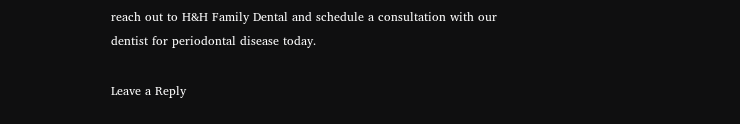reach out to H&H Family Dental and schedule a consultation with our dentist for periodontal disease today.

Leave a Reply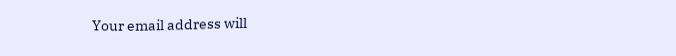Your email address will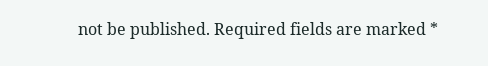not be published. Required fields are marked *